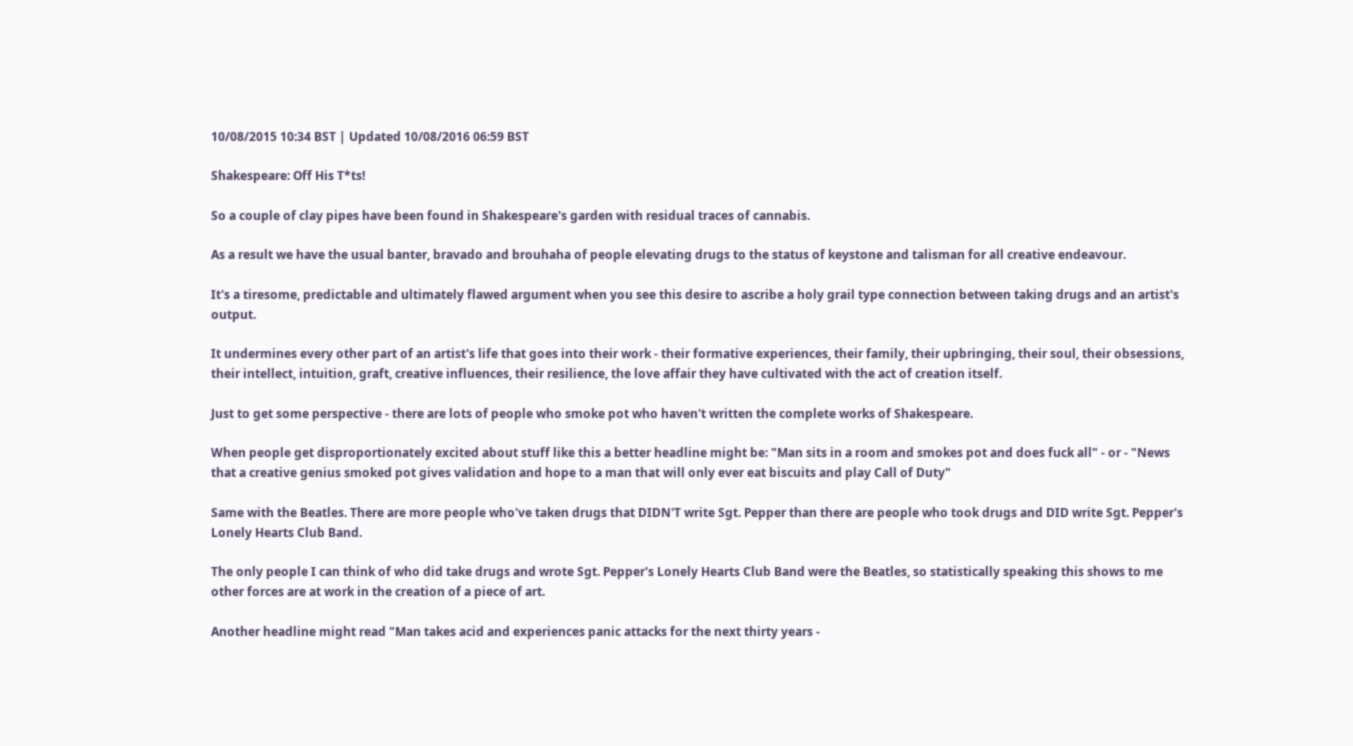10/08/2015 10:34 BST | Updated 10/08/2016 06:59 BST

Shakespeare: Off His T*ts!

So a couple of clay pipes have been found in Shakespeare's garden with residual traces of cannabis.

As a result we have the usual banter, bravado and brouhaha of people elevating drugs to the status of keystone and talisman for all creative endeavour.

It's a tiresome, predictable and ultimately flawed argument when you see this desire to ascribe a holy grail type connection between taking drugs and an artist's output.

It undermines every other part of an artist's life that goes into their work - their formative experiences, their family, their upbringing, their soul, their obsessions, their intellect, intuition, graft, creative influences, their resilience, the love affair they have cultivated with the act of creation itself.

Just to get some perspective - there are lots of people who smoke pot who haven't written the complete works of Shakespeare.

When people get disproportionately excited about stuff like this a better headline might be: "Man sits in a room and smokes pot and does fuck all" - or - "News that a creative genius smoked pot gives validation and hope to a man that will only ever eat biscuits and play Call of Duty"

Same with the Beatles. There are more people who've taken drugs that DIDN'T write Sgt. Pepper than there are people who took drugs and DID write Sgt. Pepper's Lonely Hearts Club Band.

The only people I can think of who did take drugs and wrote Sgt. Pepper's Lonely Hearts Club Band were the Beatles, so statistically speaking this shows to me other forces are at work in the creation of a piece of art.

Another headline might read "Man takes acid and experiences panic attacks for the next thirty years -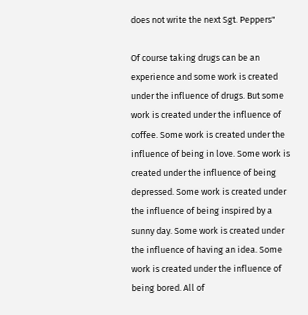does not write the next Sgt. Peppers"

Of course taking drugs can be an experience and some work is created under the influence of drugs. But some work is created under the influence of coffee. Some work is created under the influence of being in love. Some work is created under the influence of being depressed. Some work is created under the influence of being inspired by a sunny day. Some work is created under the influence of having an idea. Some work is created under the influence of being bored. All of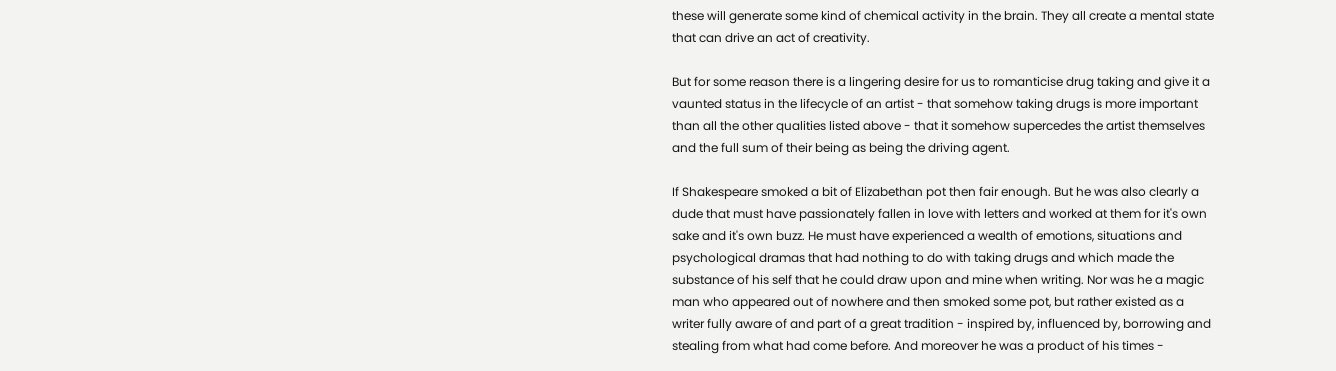these will generate some kind of chemical activity in the brain. They all create a mental state that can drive an act of creativity.

But for some reason there is a lingering desire for us to romanticise drug taking and give it a vaunted status in the lifecycle of an artist - that somehow taking drugs is more important than all the other qualities listed above - that it somehow supercedes the artist themselves and the full sum of their being as being the driving agent.

If Shakespeare smoked a bit of Elizabethan pot then fair enough. But he was also clearly a dude that must have passionately fallen in love with letters and worked at them for it's own sake and it's own buzz. He must have experienced a wealth of emotions, situations and psychological dramas that had nothing to do with taking drugs and which made the substance of his self that he could draw upon and mine when writing. Nor was he a magic man who appeared out of nowhere and then smoked some pot, but rather existed as a writer fully aware of and part of a great tradition - inspired by, influenced by, borrowing and stealing from what had come before. And moreover he was a product of his times -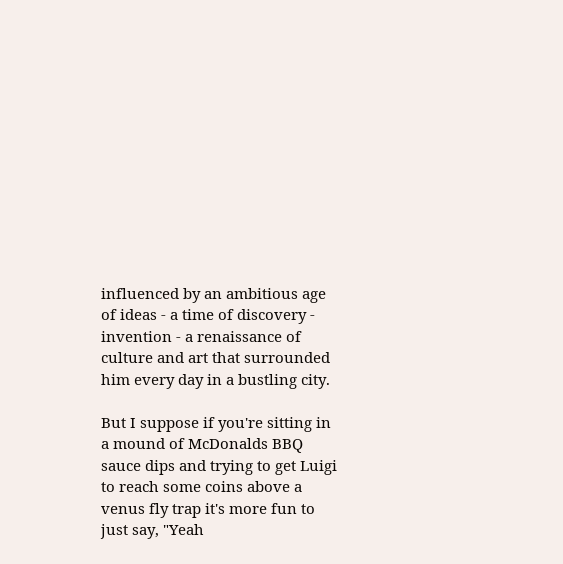influenced by an ambitious age of ideas - a time of discovery - invention - a renaissance of culture and art that surrounded him every day in a bustling city.

But I suppose if you're sitting in a mound of McDonalds BBQ sauce dips and trying to get Luigi to reach some coins above a venus fly trap it's more fun to just say, "Yeah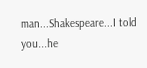man...Shakespeare...I told you...he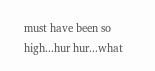must have been so high...hur hur...what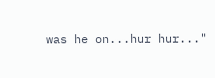was he on...hur hur..."